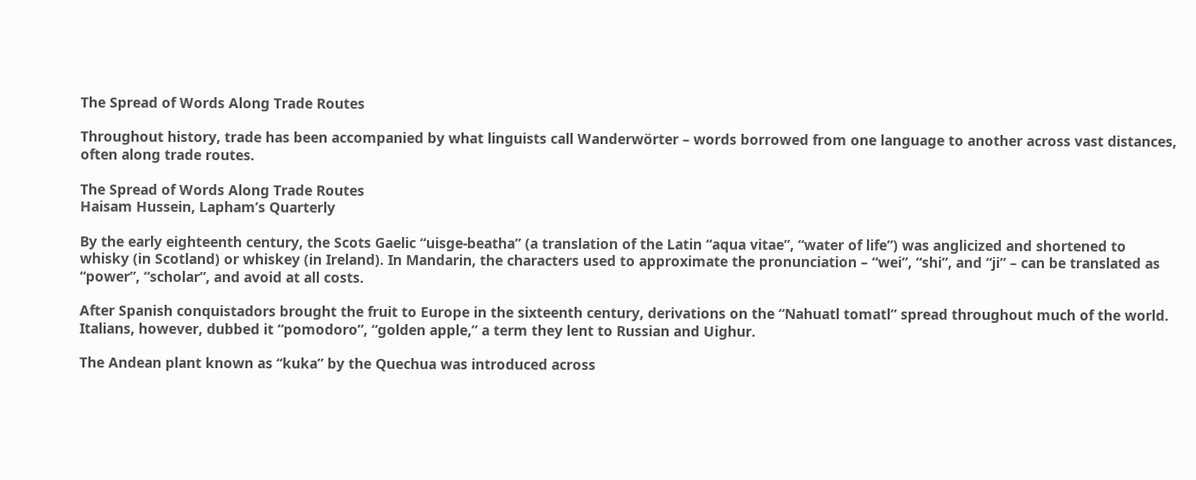The Spread of Words Along Trade Routes

Throughout history, trade has been accompanied by what linguists call Wanderwörter – words borrowed from one language to another across vast distances, often along trade routes.

The Spread of Words Along Trade Routes
Haisam Hussein, Lapham’s Quarterly

By the early eighteenth century, the Scots Gaelic “uisge-beatha” (a translation of the Latin “aqua vitae”, “water of life”) was anglicized and shortened to whisky (in Scotland) or whiskey (in Ireland). In Mandarin, the characters used to approximate the pronunciation – “wei”, “shi”, and “ji” – can be translated as “power”, “scholar”, and avoid at all costs.

After Spanish conquistadors brought the fruit to Europe in the sixteenth century, derivations on the “Nahuatl tomatl” spread throughout much of the world. Italians, however, dubbed it “pomodoro”, “golden apple,” a term they lent to Russian and Uighur.

The Andean plant known as “kuka” by the Quechua was introduced across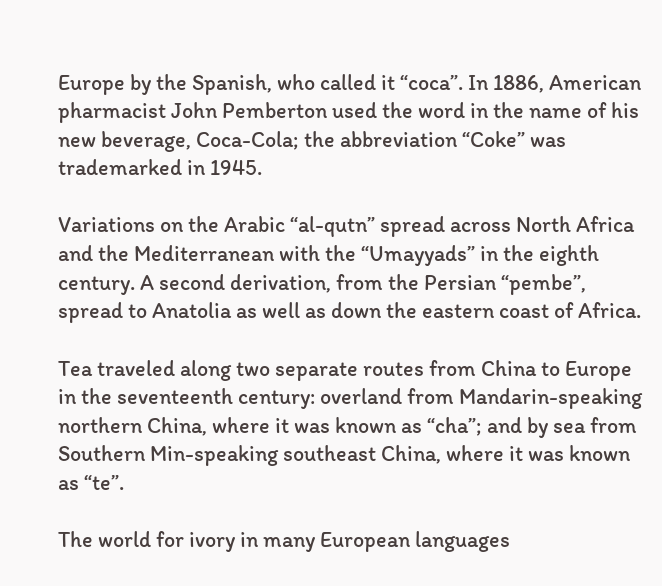Europe by the Spanish, who called it “coca”. In 1886, American pharmacist John Pemberton used the word in the name of his new beverage, Coca-Cola; the abbreviation “Coke” was trademarked in 1945.

Variations on the Arabic “al-qutn” spread across North Africa and the Mediterranean with the “Umayyads” in the eighth century. A second derivation, from the Persian “pembe”, spread to Anatolia as well as down the eastern coast of Africa.

Tea traveled along two separate routes from China to Europe in the seventeenth century: overland from Mandarin-speaking northern China, where it was known as “cha”; and by sea from Southern Min-speaking southeast China, where it was known as “te”.

The world for ivory in many European languages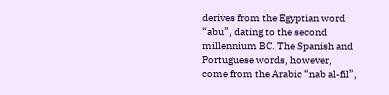derives from the Egyptian word “abu”, dating to the second millennium BC. The Spanish and Portuguese words, however, come from the Arabic “nab al-fil”,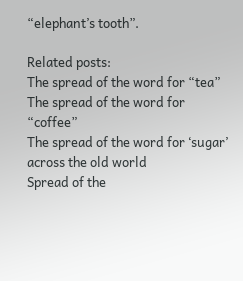“elephant’s tooth”.

Related posts:
The spread of the word for “tea”
The spread of the word for “coffee”
The spread of the word for ‘sugar’ across the old world
Spread of the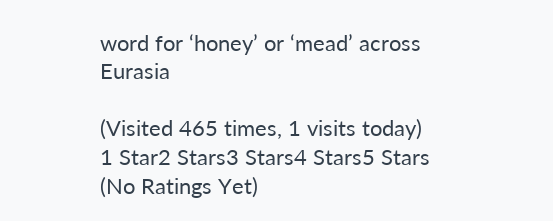word for ‘honey’ or ‘mead’ across Eurasia

(Visited 465 times, 1 visits today)
1 Star2 Stars3 Stars4 Stars5 Stars (No Ratings Yet)